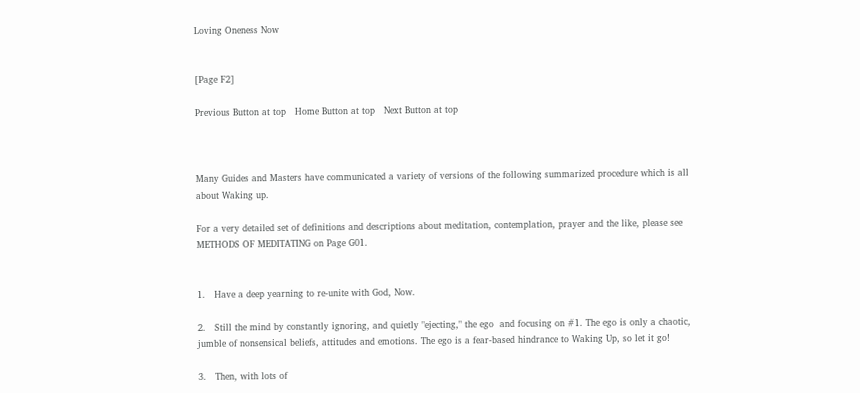Loving Oneness Now


[Page F2]

Previous Button at top   Home Button at top   Next Button at top



Many Guides and Masters have communicated a variety of versions of the following summarized procedure which is all about Waking up.

For a very detailed set of definitions and descriptions about meditation, contemplation, prayer and the like, please see METHODS OF MEDITATING on Page G01.


1.   Have a deep yearning to re-unite with God, Now.

2.   Still the mind by constantly ignoring, and quietly "ejecting," the ego  and focusing on #1. The ego is only a chaotic, jumble of nonsensical beliefs, attitudes and emotions. The ego is a fear-based hindrance to Waking Up, so let it go!

3.   Then, with lots of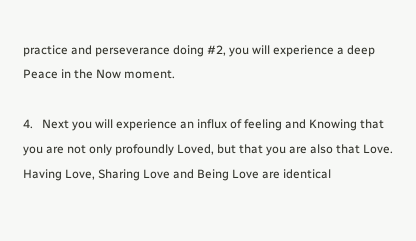practice and perseverance doing #2, you will experience a deep Peace in the Now moment.

4.   Next you will experience an influx of feeling and Knowing that you are not only profoundly Loved, but that you are also that Love. Having Love, Sharing Love and Being Love are identical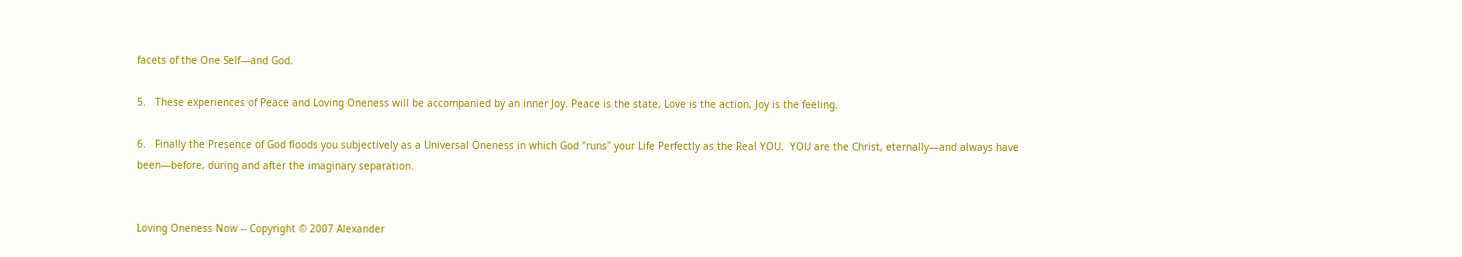facets of the One Self—and God.

5.   These experiences of Peace and Loving Oneness will be accompanied by an inner Joy. Peace is the state, Love is the action, Joy is the feeling.

6.   Finally the Presence of God floods you subjectively as a Universal Oneness in which God "runs" your Life Perfectly as the Real YOU.  YOU are the Christ, eternally—and always have been—before, during and after the imaginary separation.


Loving Oneness Now -- Copyright © 2007 Alexander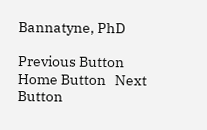Bannatyne, PhD

Previous Button   Home Button   Next Button